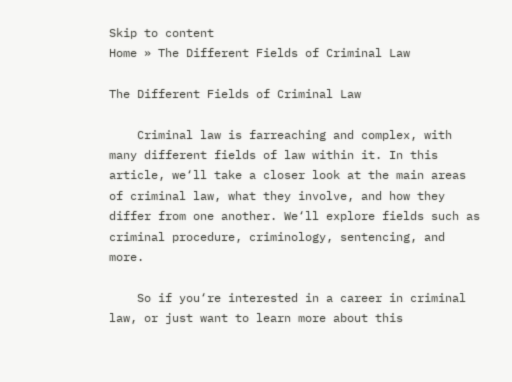Skip to content
Home » The Different Fields of Criminal Law

The Different Fields of Criminal Law

    Criminal law is farreaching and complex, with many different fields of law within it. In this article, we‘ll take a closer look at the main areas of criminal law, what they involve, and how they differ from one another. We‘ll explore fields such as criminal procedure, criminology, sentencing, and more.

    So if you‘re interested in a career in criminal law, or just want to learn more about this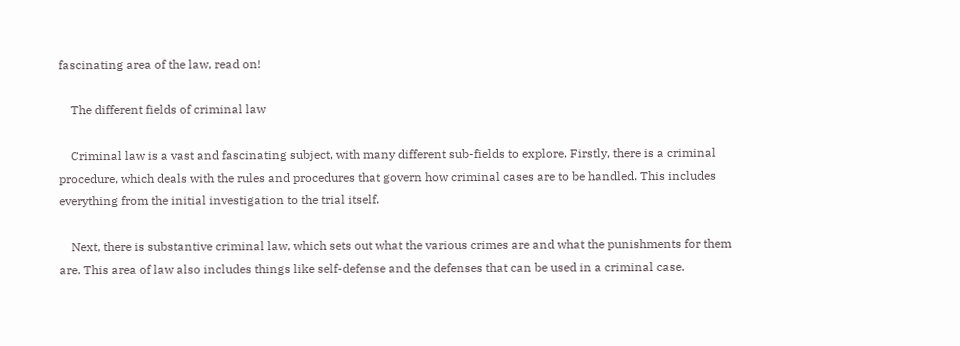fascinating area of the law, read on!

    The different fields of criminal law

    Criminal law is a vast and fascinating subject, with many different sub-fields to explore. Firstly, there is a criminal procedure, which deals with the rules and procedures that govern how criminal cases are to be handled. This includes everything from the initial investigation to the trial itself.

    Next, there is substantive criminal law, which sets out what the various crimes are and what the punishments for them are. This area of law also includes things like self-defense and the defenses that can be used in a criminal case.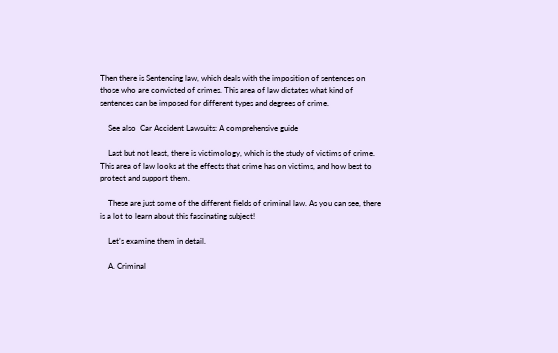Then there is Sentencing law, which deals with the imposition of sentences on those who are convicted of crimes. This area of law dictates what kind of sentences can be imposed for different types and degrees of crime.

    See also  Car Accident Lawsuits: A comprehensive guide

    Last but not least, there is victimology, which is the study of victims of crime. This area of law looks at the effects that crime has on victims, and how best to protect and support them.

    These are just some of the different fields of criminal law. As you can see, there is a lot to learn about this fascinating subject!

    Let’s examine them in detail.

    A. Criminal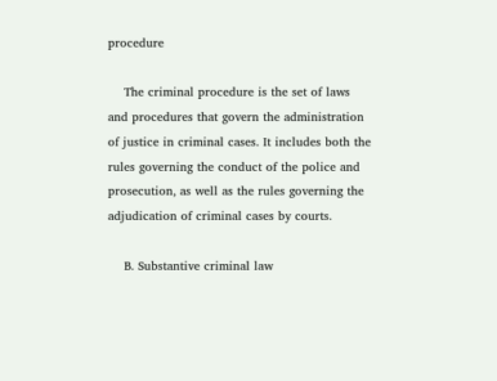procedure

    The criminal procedure is the set of laws and procedures that govern the administration of justice in criminal cases. It includes both the rules governing the conduct of the police and prosecution, as well as the rules governing the adjudication of criminal cases by courts.

    B. Substantive criminal law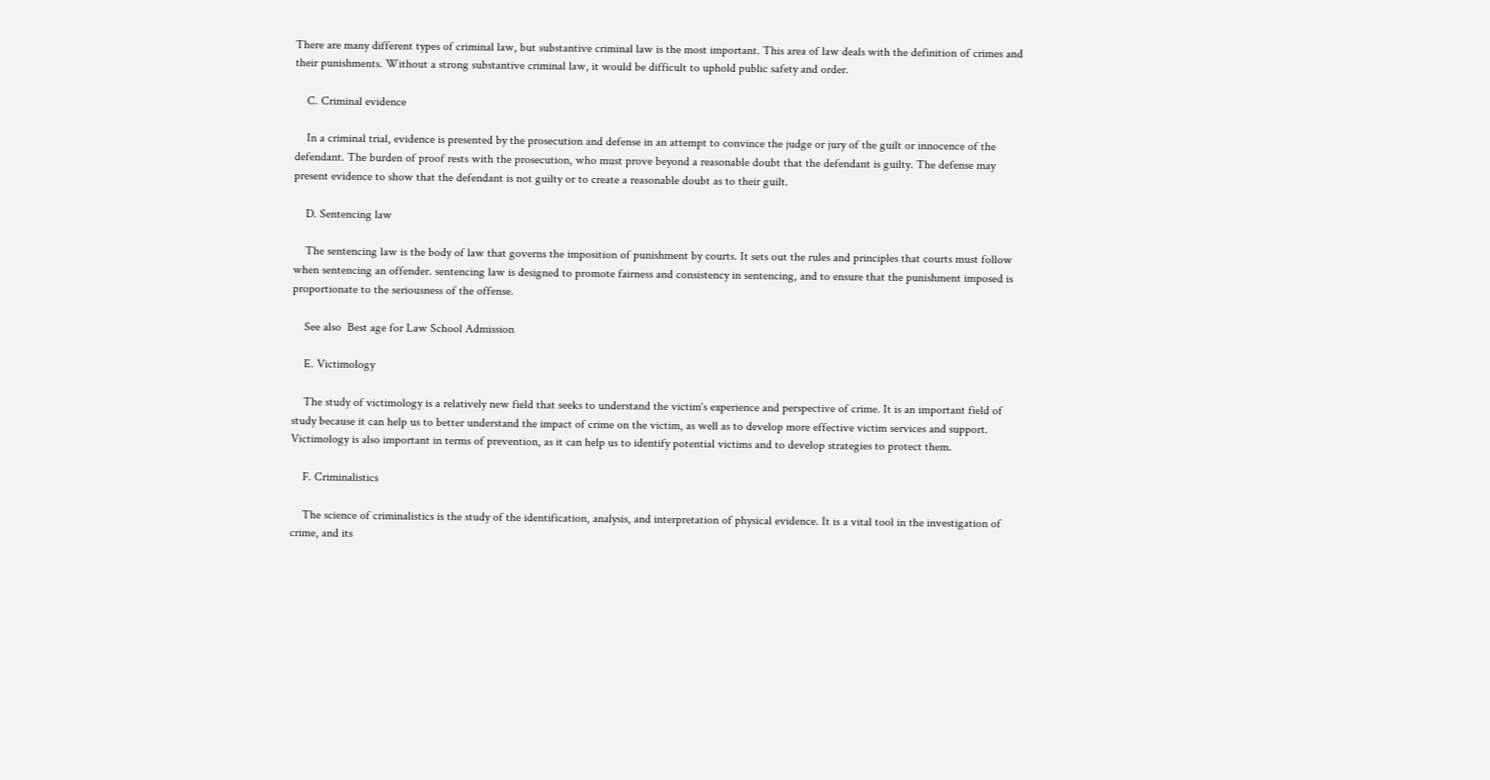There are many different types of criminal law, but substantive criminal law is the most important. This area of law deals with the definition of crimes and their punishments. Without a strong substantive criminal law, it would be difficult to uphold public safety and order.

    C. Criminal evidence

    In a criminal trial, evidence is presented by the prosecution and defense in an attempt to convince the judge or jury of the guilt or innocence of the defendant. The burden of proof rests with the prosecution, who must prove beyond a reasonable doubt that the defendant is guilty. The defense may present evidence to show that the defendant is not guilty or to create a reasonable doubt as to their guilt.

    D. Sentencing law

    The sentencing law is the body of law that governs the imposition of punishment by courts. It sets out the rules and principles that courts must follow when sentencing an offender. sentencing law is designed to promote fairness and consistency in sentencing, and to ensure that the punishment imposed is proportionate to the seriousness of the offense.

    See also  Best age for Law School Admission

    E. Victimology

    The study of victimology is a relatively new field that seeks to understand the victim‘s experience and perspective of crime. It is an important field of study because it can help us to better understand the impact of crime on the victim, as well as to develop more effective victim services and support. Victimology is also important in terms of prevention, as it can help us to identify potential victims and to develop strategies to protect them.

    F. Criminalistics

    The science of criminalistics is the study of the identification, analysis, and interpretation of physical evidence. It is a vital tool in the investigation of crime, and its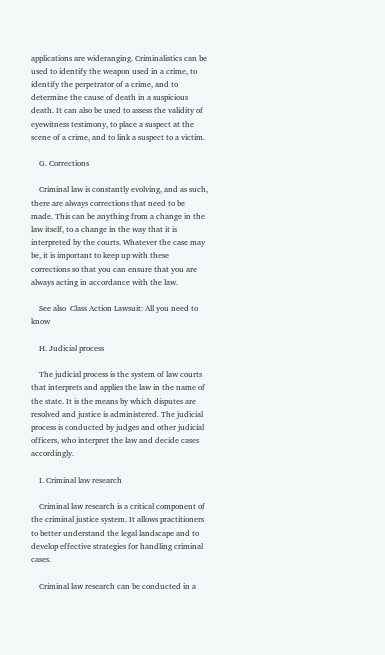applications are wideranging. Criminalistics can be used to identify the weapon used in a crime, to identify the perpetrator of a crime, and to determine the cause of death in a suspicious death. It can also be used to assess the validity of eyewitness testimony, to place a suspect at the scene of a crime, and to link a suspect to a victim.

    G. Corrections

    Criminal law is constantly evolving, and as such, there are always corrections that need to be made. This can be anything from a change in the law itself, to a change in the way that it is interpreted by the courts. Whatever the case may be, it is important to keep up with these corrections so that you can ensure that you are always acting in accordance with the law.

    See also  Class Action Lawsuit: All you need to know

    H. Judicial process

    The judicial process is the system of law courts that interprets and applies the law in the name of the state. It is the means by which disputes are resolved and justice is administered. The judicial process is conducted by judges and other judicial officers, who interpret the law and decide cases accordingly.

    I. Criminal law research

    Criminal law research is a critical component of the criminal justice system. It allows practitioners to better understand the legal landscape and to develop effective strategies for handling criminal cases.

    Criminal law research can be conducted in a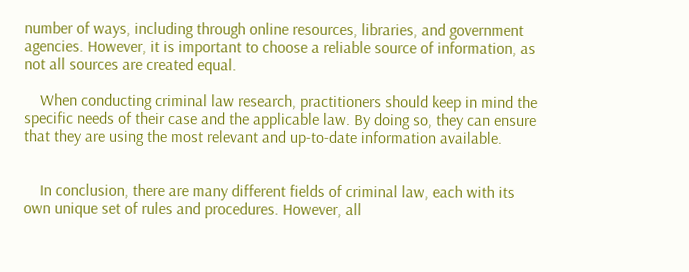number of ways, including through online resources, libraries, and government agencies. However, it is important to choose a reliable source of information, as not all sources are created equal.

    When conducting criminal law research, practitioners should keep in mind the specific needs of their case and the applicable law. By doing so, they can ensure that they are using the most relevant and up-to-date information available.


    In conclusion, there are many different fields of criminal law, each with its own unique set of rules and procedures. However, all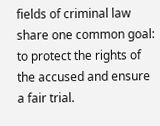fields of criminal law share one common goal: to protect the rights of the accused and ensure a fair trial.